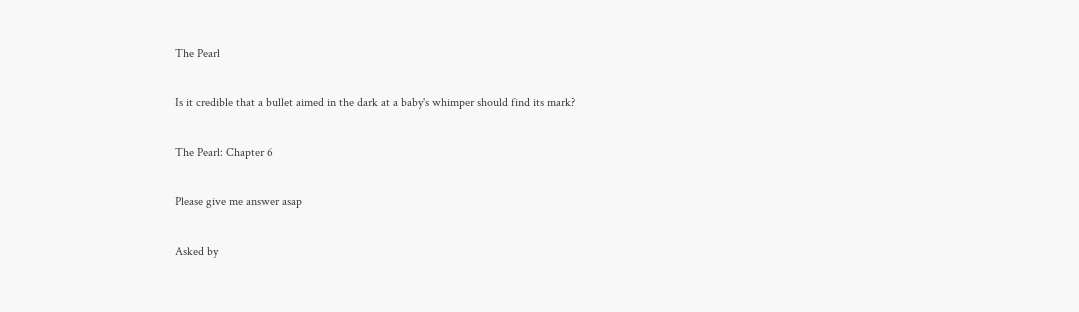The Pearl

Is it credible that a bullet aimed in the dark at a baby's whimper should find its mark?

The Pearl: Chapter 6

Please give me answer asap

Asked by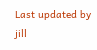Last updated by jill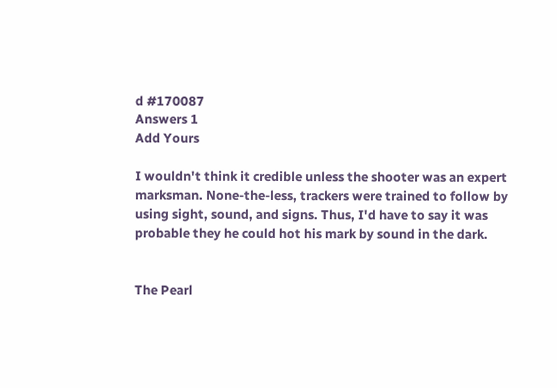d #170087
Answers 1
Add Yours

I wouldn't think it credible unless the shooter was an expert marksman. None-the-less, trackers were trained to follow by using sight, sound, and signs. Thus, I'd have to say it was probable they he could hot his mark by sound in the dark.


The Pearl